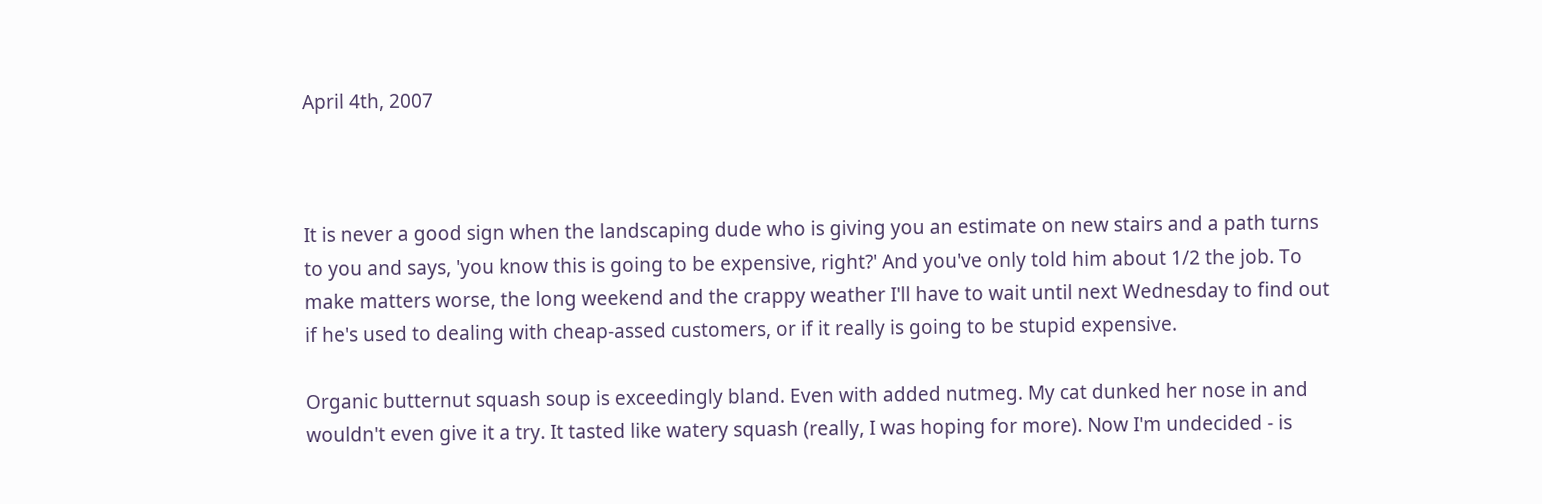April 4th, 2007



It is never a good sign when the landscaping dude who is giving you an estimate on new stairs and a path turns to you and says, 'you know this is going to be expensive, right?' And you've only told him about 1/2 the job. To make matters worse, the long weekend and the crappy weather I'll have to wait until next Wednesday to find out if he's used to dealing with cheap-assed customers, or if it really is going to be stupid expensive.

Organic butternut squash soup is exceedingly bland. Even with added nutmeg. My cat dunked her nose in and wouldn't even give it a try. It tasted like watery squash (really, I was hoping for more). Now I'm undecided - is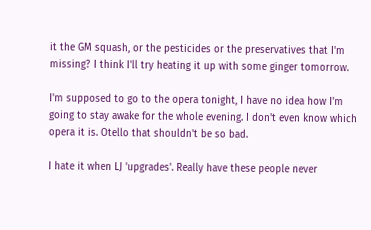it the GM squash, or the pesticides or the preservatives that I'm missing? I think I'll try heating it up with some ginger tomorrow.

I'm supposed to go to the opera tonight, I have no idea how I'm going to stay awake for the whole evening. I don't even know which opera it is. Otello that shouldn't be so bad.

I hate it when LJ 'upgrades'. Really have these people never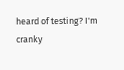heard of testing? I'm cranky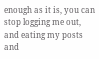enough as it is, you can stop logging me out, and eating my posts and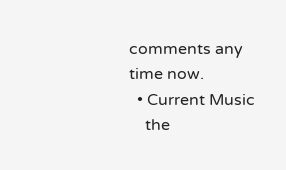comments any time now.
  • Current Music
    the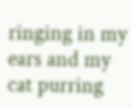ringing in my ears and my cat purring